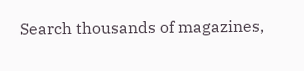Search thousands of magazines,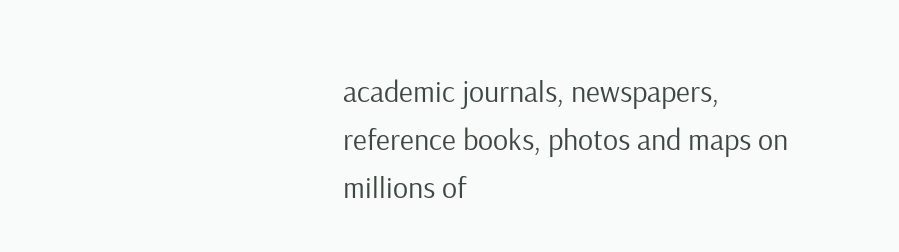academic journals, newspapers, reference books, photos and maps on millions of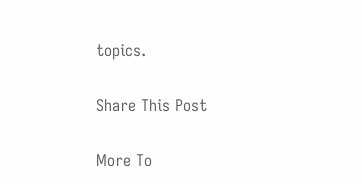topics.

Share This Post

More To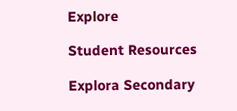Explore

Student Resources

Explora Secondary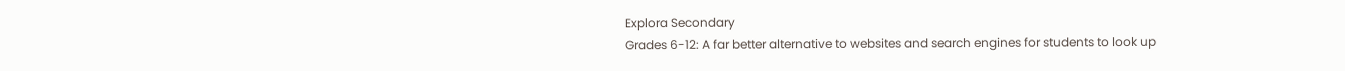Explora Secondary
Grades 6-12: A far better alternative to websites and search engines for students to look up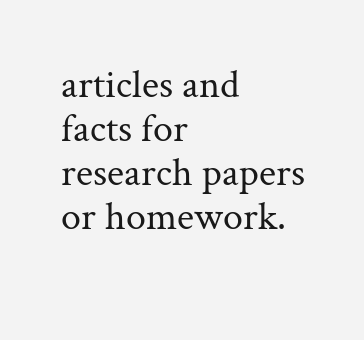articles and facts for research papers or homework.